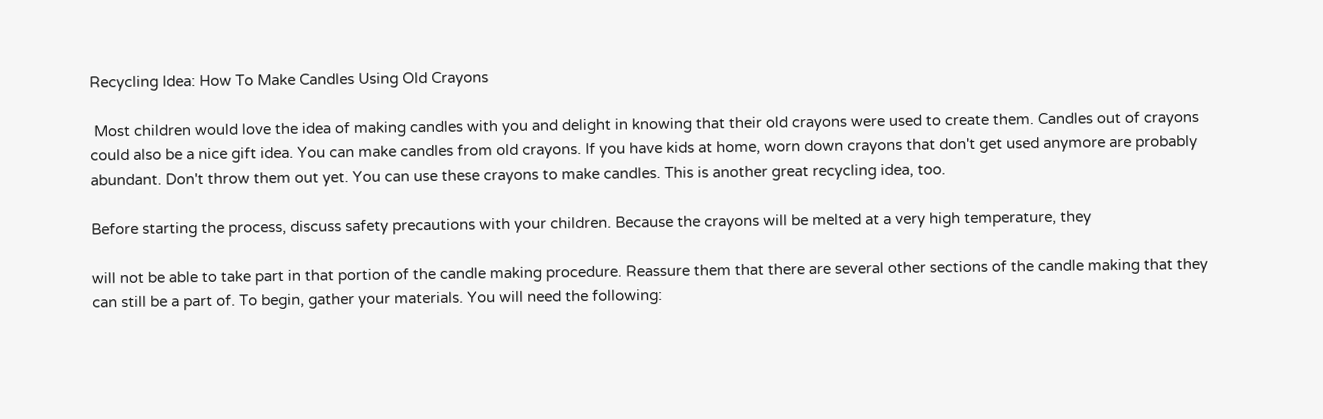Recycling Idea: How To Make Candles Using Old Crayons

 Most children would love the idea of making candles with you and delight in knowing that their old crayons were used to create them. Candles out of crayons could also be a nice gift idea. You can make candles from old crayons. If you have kids at home, worn down crayons that don't get used anymore are probably abundant. Don't throw them out yet. You can use these crayons to make candles. This is another great recycling idea, too.

Before starting the process, discuss safety precautions with your children. Because the crayons will be melted at a very high temperature, they

will not be able to take part in that portion of the candle making procedure. Reassure them that there are several other sections of the candle making that they can still be a part of. To begin, gather your materials. You will need the following: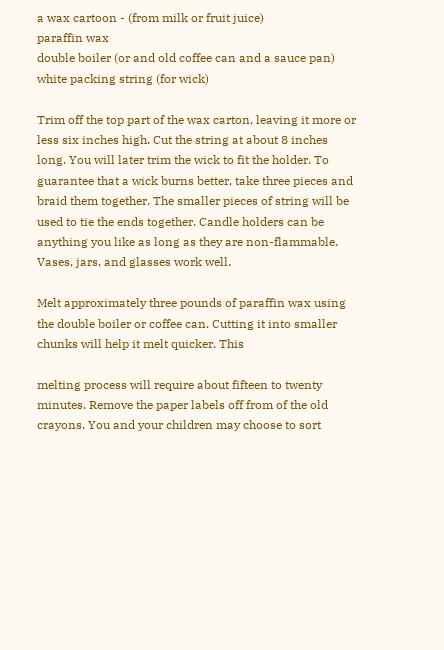a wax cartoon - (from milk or fruit juice)
paraffin wax
double boiler (or and old coffee can and a sauce pan)
white packing string (for wick)

Trim off the top part of the wax carton, leaving it more or less six inches high. Cut the string at about 8 inches long. You will later trim the wick to fit the holder. To guarantee that a wick burns better, take three pieces and braid them together. The smaller pieces of string will be used to tie the ends together. Candle holders can be anything you like as long as they are non-flammable. Vases, jars, and glasses work well.

Melt approximately three pounds of paraffin wax using the double boiler or coffee can. Cutting it into smaller chunks will help it melt quicker. This

melting process will require about fifteen to twenty minutes. Remove the paper labels off from of the old crayons. You and your children may choose to sort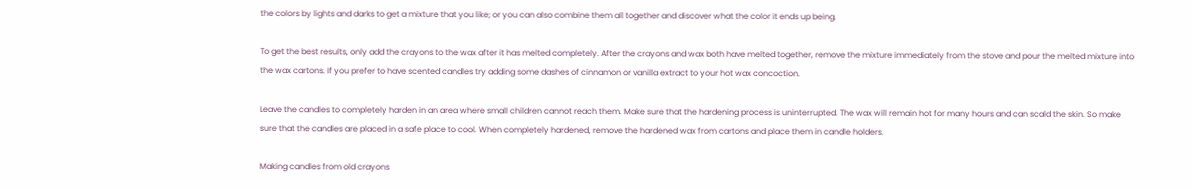the colors by lights and darks to get a mixture that you like; or you can also combine them all together and discover what the color it ends up being.

To get the best results, only add the crayons to the wax after it has melted completely. After the crayons and wax both have melted together, remove the mixture immediately from the stove and pour the melted mixture into the wax cartons. If you prefer to have scented candles try adding some dashes of cinnamon or vanilla extract to your hot wax concoction.

Leave the candles to completely harden in an area where small children cannot reach them. Make sure that the hardening process is uninterrupted. The wax will remain hot for many hours and can scald the skin. So make sure that the candles are placed in a safe place to cool. When completely hardened, remove the hardened wax from cartons and place them in candle holders.

Making candles from old crayons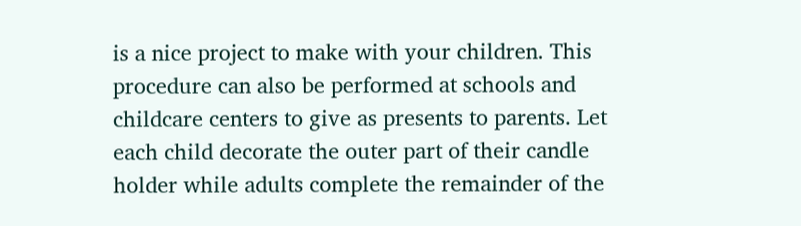is a nice project to make with your children. This procedure can also be performed at schools and childcare centers to give as presents to parents. Let each child decorate the outer part of their candle holder while adults complete the remainder of the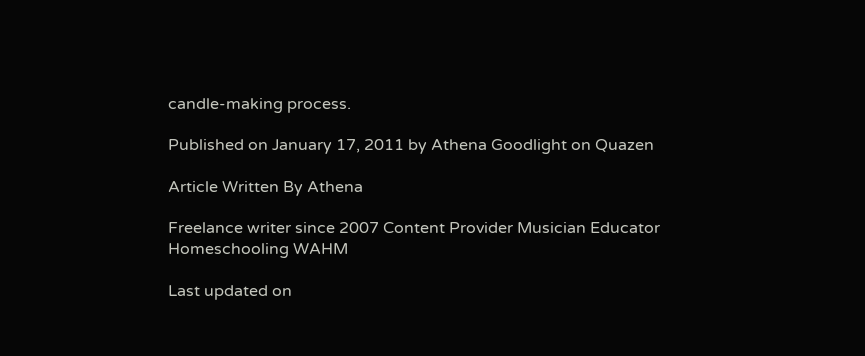candle-making process.

Published on January 17, 2011 by Athena Goodlight on Quazen

Article Written By Athena

Freelance writer since 2007 Content Provider Musician Educator Homeschooling WAHM

Last updated on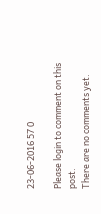23-06-2016 57 0

Please login to comment on this post.
There are no comments yet.